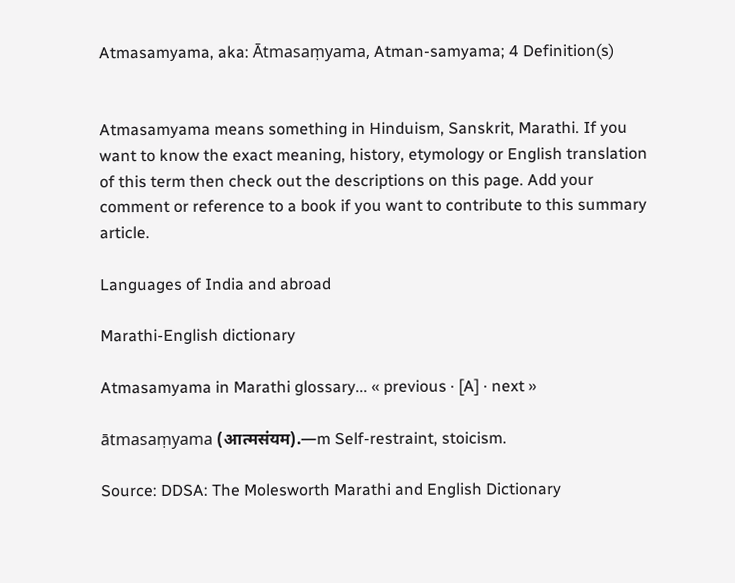Atmasamyama, aka: Ātmasaṃyama, Atman-samyama; 4 Definition(s)


Atmasamyama means something in Hinduism, Sanskrit, Marathi. If you want to know the exact meaning, history, etymology or English translation of this term then check out the descriptions on this page. Add your comment or reference to a book if you want to contribute to this summary article.

Languages of India and abroad

Marathi-English dictionary

Atmasamyama in Marathi glossary... « previous · [A] · next »

ātmasaṃyama (आत्मसंयम).—m Self-restraint, stoicism.

Source: DDSA: The Molesworth Marathi and English Dictionary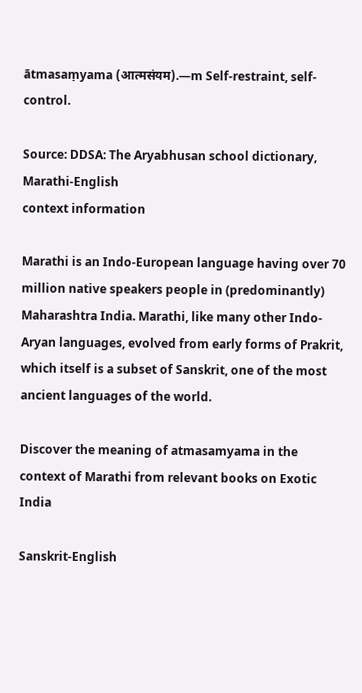ātmasaṃyama (आत्मसंयम).—m Self-restraint, self-control.

Source: DDSA: The Aryabhusan school dictionary, Marathi-English
context information

Marathi is an Indo-European language having over 70 million native speakers people in (predominantly) Maharashtra India. Marathi, like many other Indo-Aryan languages, evolved from early forms of Prakrit, which itself is a subset of Sanskrit, one of the most ancient languages of the world.

Discover the meaning of atmasamyama in the context of Marathi from relevant books on Exotic India

Sanskrit-English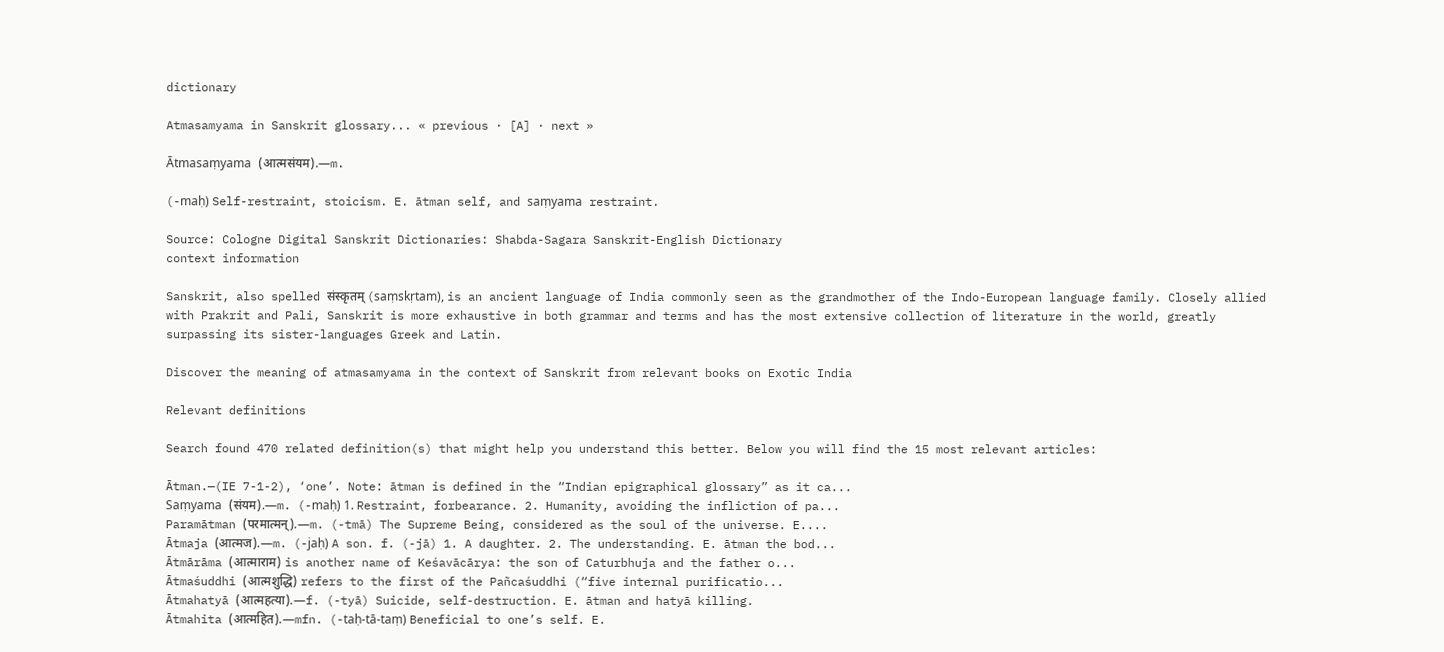dictionary

Atmasamyama in Sanskrit glossary... « previous · [A] · next »

Ātmasaṃyama (आत्मसंयम).—m.

(-maḥ) Self-restraint, stoicism. E. ātman self, and saṃyama restraint.

Source: Cologne Digital Sanskrit Dictionaries: Shabda-Sagara Sanskrit-English Dictionary
context information

Sanskrit, also spelled संस्कृतम् (saṃskṛtam), is an ancient language of India commonly seen as the grandmother of the Indo-European language family. Closely allied with Prakrit and Pali, Sanskrit is more exhaustive in both grammar and terms and has the most extensive collection of literature in the world, greatly surpassing its sister-languages Greek and Latin.

Discover the meaning of atmasamyama in the context of Sanskrit from relevant books on Exotic India

Relevant definitions

Search found 470 related definition(s) that might help you understand this better. Below you will find the 15 most relevant articles:

Ātman.—(IE 7-1-2), ‘one’. Note: ātman is defined in the “Indian epigraphical glossary” as it ca...
Saṃyama (संयम).—m. (-maḥ) 1. Restraint, forbearance. 2. Humanity, avoiding the infliction of pa...
Paramātman (परमात्मन्).—m. (-tmā) The Supreme Being, considered as the soul of the universe. E....
Ātmaja (आत्मज).—m. (-jaḥ) A son. f. (-jā) 1. A daughter. 2. The understanding. E. ātman the bod...
Ātmārāma (आत्माराम) is another name of Keśavācārya: the son of Caturbhuja and the father o...
Ātmaśuddhi (आत्मशुद्धि) refers to the first of the Pañcaśuddhi (“five internal purificatio...
Ātmahatyā (आत्महत्या).—f. (-tyā) Suicide, self-destruction. E. ātman and hatyā killing.
Ātmahita (आत्महित).—mfn. (-taḥ-tā-taṃ) Beneficial to one’s self. E.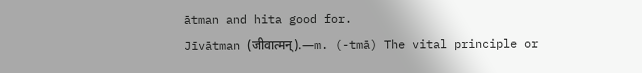ātman and hita good for.
Jīvātman (जीवात्मन्).—m. (-tmā) The vital principle or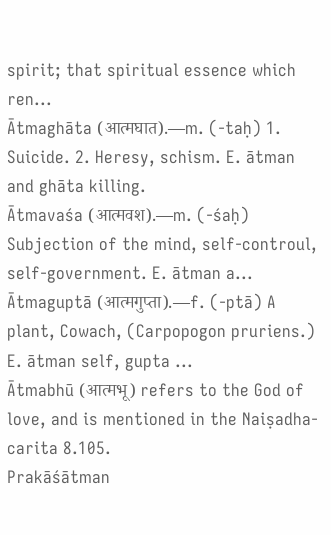spirit; that spiritual essence which ren...
Ātmaghāta (आत्मघात).—m. (-taḥ) 1. Suicide. 2. Heresy, schism. E. ātman and ghāta killing.
Ātmavaśa (आत्मवश).—m. (-śaḥ) Subjection of the mind, self-controul, self-government. E. ātman a...
Ātmaguptā (आत्मगुप्ता).—f. (-ptā) A plant, Cowach, (Carpopogon pruriens.) E. ātman self, gupta ...
Ātmabhū (आत्मभू) refers to the God of love, and is mentioned in the Naiṣadha-carita 8.105.
Prakāśātman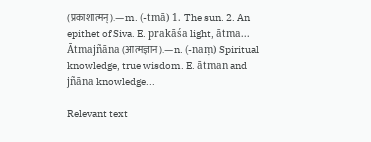(प्रकाशात्मन्).—m. (-tmā) 1. The sun. 2. An epithet of Siva. E. prakāśa light, ātma...
Ātmajñāna (आत्मज्ञान).—n. (-naṃ) Spiritual knowledge, true wisdom. E. ātman and jñāna knowledge...

Relevant text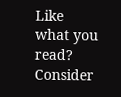Like what you read? Consider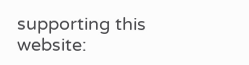supporting this website: